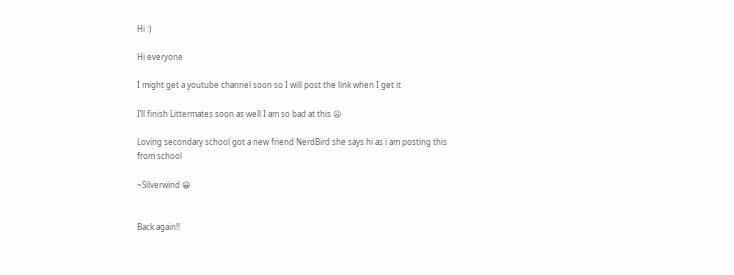Hi :)

Hi everyone

I might get a youtube channel soon so I will post the link when I get it

I’ll finish Littermates soon as well I am so bad at this 😦

Loving secondary school got a new friend NerdBird she says hi as i am posting this from school

~Silverwind 😀


Back again!!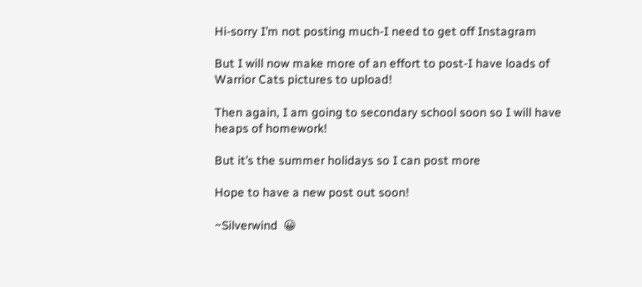Hi-sorry I’m not posting much-I need to get off Instagram

But I will now make more of an effort to post-I have loads of Warrior Cats pictures to upload!

Then again, I am going to secondary school soon so I will have heaps of homework!

But it’s the summer holidays so I can post more

Hope to have a new post out soon!

~Silverwind  😀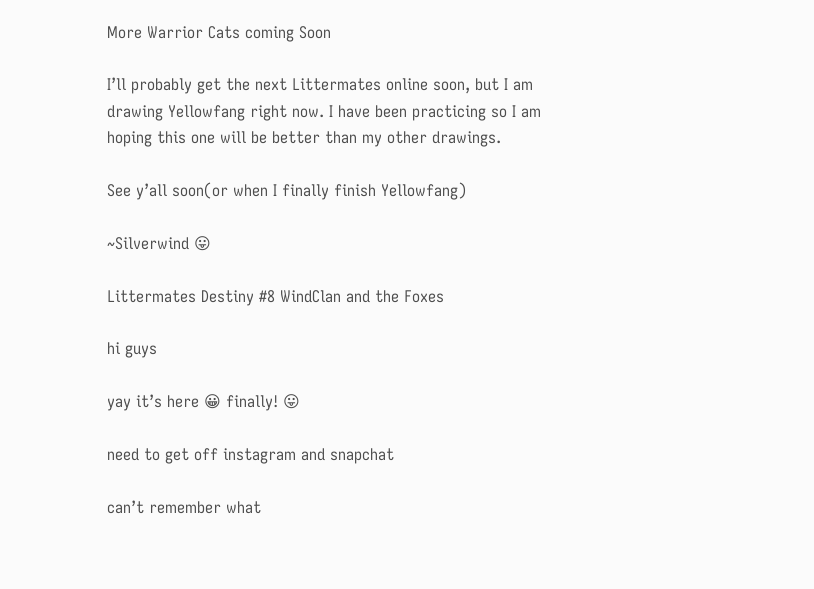More Warrior Cats coming Soon

I’ll probably get the next Littermates online soon, but I am drawing Yellowfang right now. I have been practicing so I am hoping this one will be better than my other drawings.

See y’all soon(or when I finally finish Yellowfang)

~Silverwind 😛

Littermates Destiny #8 WindClan and the Foxes

hi guys

yay it’s here 😀 finally! 😛

need to get off instagram and snapchat

can’t remember what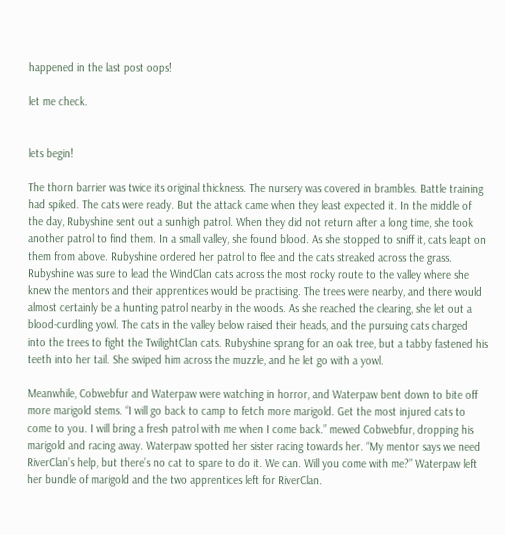happened in the last post oops!

let me check.


lets begin!

The thorn barrier was twice its original thickness. The nursery was covered in brambles. Battle training had spiked. The cats were ready. But the attack came when they least expected it. In the middle of the day, Rubyshine sent out a sunhigh patrol. When they did not return after a long time, she took another patrol to find them. In a small valley, she found blood. As she stopped to sniff it, cats leapt on them from above. Rubyshine ordered her patrol to flee and the cats streaked across the grass. Rubyshine was sure to lead the WindClan cats across the most rocky route to the valley where she knew the mentors and their apprentices would be practising. The trees were nearby, and there would almost certainly be a hunting patrol nearby in the woods. As she reached the clearing, she let out a blood-curdling yowl. The cats in the valley below raised their heads, and the pursuing cats charged into the trees to fight the TwilightClan cats. Rubyshine sprang for an oak tree, but a tabby fastened his teeth into her tail. She swiped him across the muzzle, and he let go with a yowl.

Meanwhile, Cobwebfur and Waterpaw were watching in horror, and Waterpaw bent down to bite off more marigold stems. “I will go back to camp to fetch more marigold. Get the most injured cats to come to you. I will bring a fresh patrol with me when I come back.” mewed Cobwebfur, dropping his marigold and racing away. Waterpaw spotted her sister racing towards her. “My mentor says we need RiverClan’s help, but there’s no cat to spare to do it. We can. Will you come with me?” Waterpaw left her bundle of marigold and the two apprentices left for RiverClan.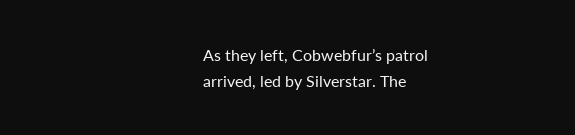As they left, Cobwebfur’s patrol arrived, led by Silverstar. The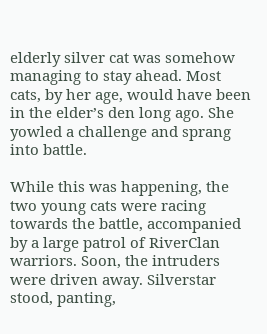elderly silver cat was somehow managing to stay ahead. Most cats, by her age, would have been in the elder’s den long ago. She yowled a challenge and sprang into battle.

While this was happening, the two young cats were racing towards the battle, accompanied by a large patrol of RiverClan warriors. Soon, the intruders were driven away. Silverstar stood, panting,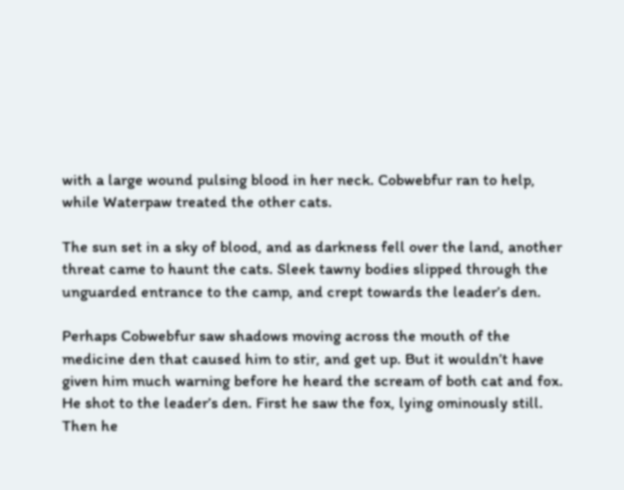with a large wound pulsing blood in her neck. Cobwebfur ran to help, while Waterpaw treated the other cats.

The sun set in a sky of blood, and as darkness fell over the land, another threat came to haunt the cats. Sleek tawny bodies slipped through the unguarded entrance to the camp, and crept towards the leader’s den.

Perhaps Cobwebfur saw shadows moving across the mouth of the medicine den that caused him to stir, and get up. But it wouldn’t have given him much warning before he heard the scream of both cat and fox. He shot to the leader’s den. First he saw the fox, lying ominously still. Then he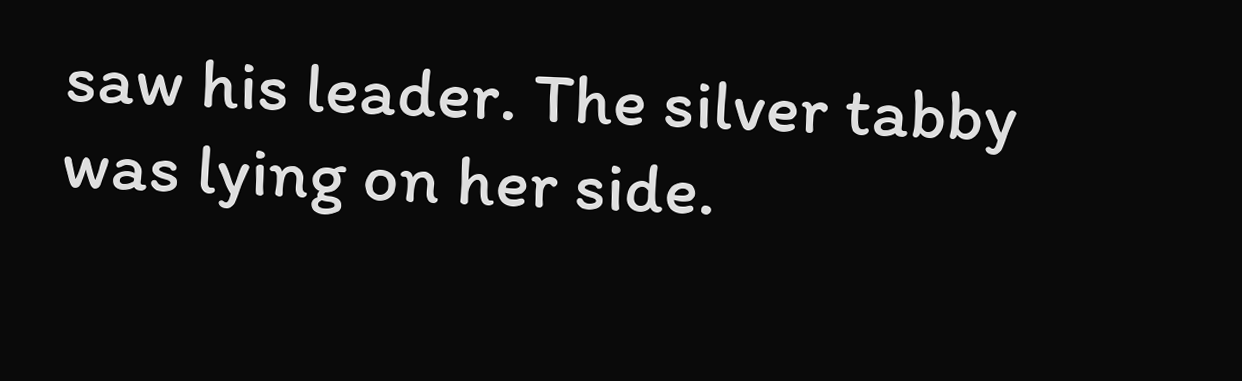saw his leader. The silver tabby was lying on her side.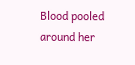Blood pooled around her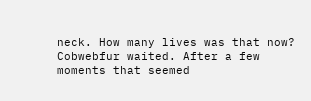neck. How many lives was that now? Cobwebfur waited. After a few moments that seemed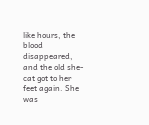like hours, the blood disappeared, and the old she-cat got to her feet again. She was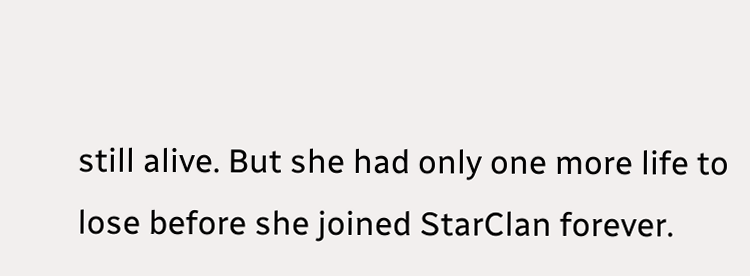still alive. But she had only one more life to lose before she joined StarClan forever.